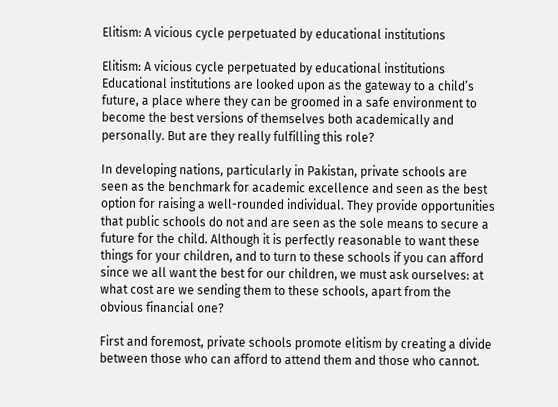Elitism: A vicious cycle perpetuated by educational institutions

Elitism: A vicious cycle perpetuated by educational institutions
Educational institutions are looked upon as the gateway to a child’s future, a place where they can be groomed in a safe environment to become the best versions of themselves both academically and personally. But are they really fulfilling this role?

In developing nations, particularly in Pakistan, private schools are seen as the benchmark for academic excellence and seen as the best option for raising a well-rounded individual. They provide opportunities that public schools do not and are seen as the sole means to secure a future for the child. Although it is perfectly reasonable to want these things for your children, and to turn to these schools if you can afford since we all want the best for our children, we must ask ourselves: at what cost are we sending them to these schools, apart from the obvious financial one?

First and foremost, private schools promote elitism by creating a divide between those who can afford to attend them and those who cannot.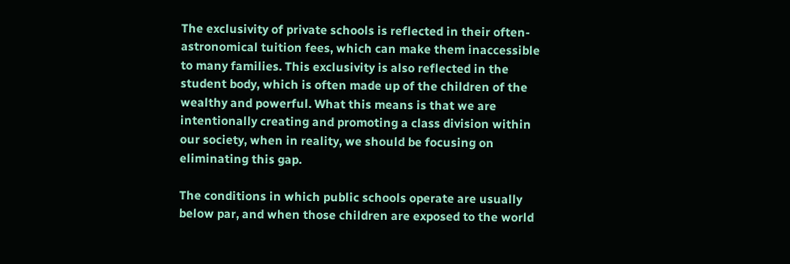The exclusivity of private schools is reflected in their often-astronomical tuition fees, which can make them inaccessible to many families. This exclusivity is also reflected in the student body, which is often made up of the children of the wealthy and powerful. What this means is that we are intentionally creating and promoting a class division within our society, when in reality, we should be focusing on eliminating this gap.

The conditions in which public schools operate are usually below par, and when those children are exposed to the world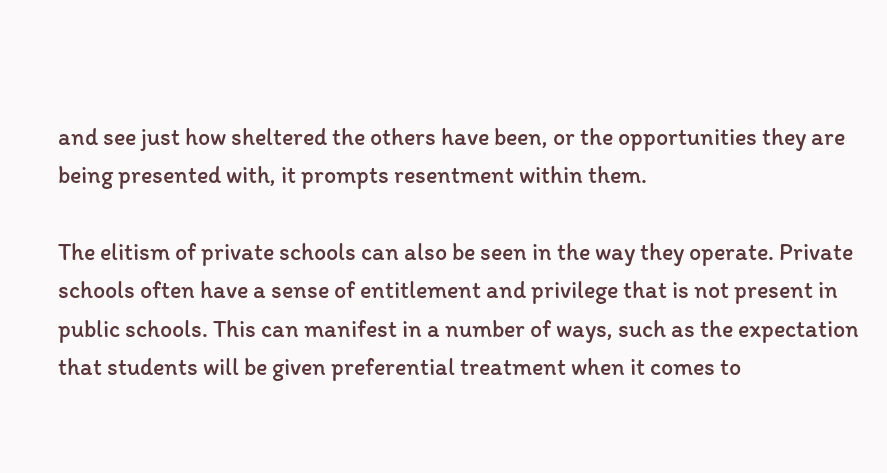and see just how sheltered the others have been, or the opportunities they are being presented with, it prompts resentment within them.

The elitism of private schools can also be seen in the way they operate. Private schools often have a sense of entitlement and privilege that is not present in public schools. This can manifest in a number of ways, such as the expectation that students will be given preferential treatment when it comes to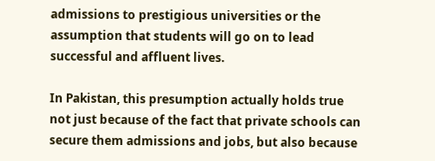admissions to prestigious universities or the assumption that students will go on to lead successful and affluent lives.

In Pakistan, this presumption actually holds true not just because of the fact that private schools can secure them admissions and jobs, but also because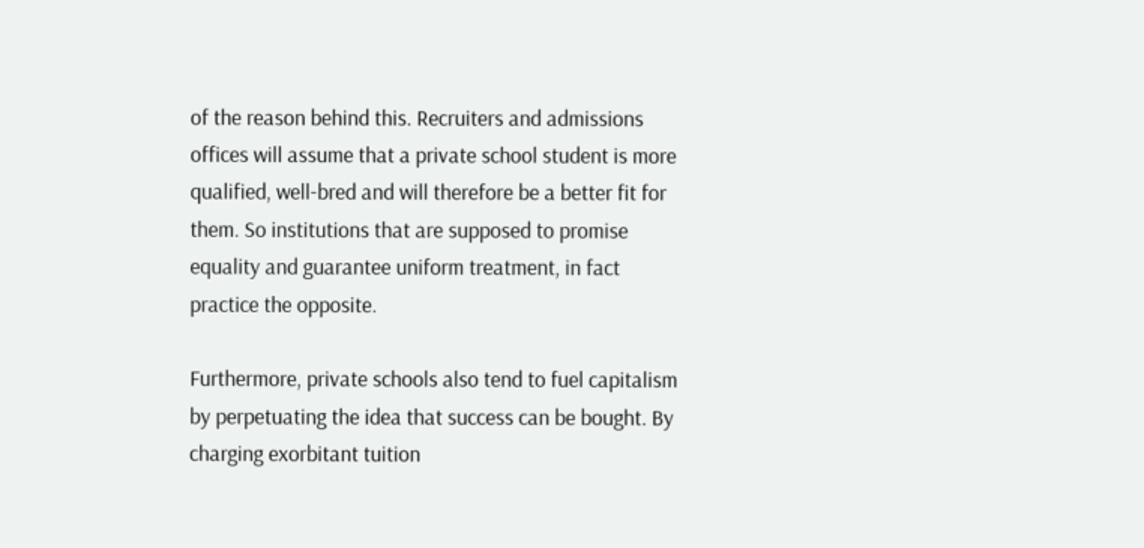of the reason behind this. Recruiters and admissions offices will assume that a private school student is more qualified, well-bred and will therefore be a better fit for them. So institutions that are supposed to promise equality and guarantee uniform treatment, in fact practice the opposite.

Furthermore, private schools also tend to fuel capitalism by perpetuating the idea that success can be bought. By charging exorbitant tuition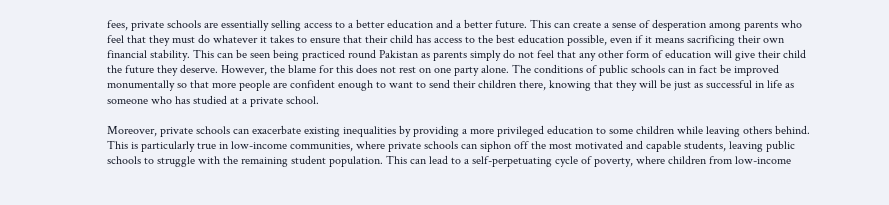fees, private schools are essentially selling access to a better education and a better future. This can create a sense of desperation among parents who feel that they must do whatever it takes to ensure that their child has access to the best education possible, even if it means sacrificing their own financial stability. This can be seen being practiced round Pakistan as parents simply do not feel that any other form of education will give their child the future they deserve. However, the blame for this does not rest on one party alone. The conditions of public schools can in fact be improved monumentally so that more people are confident enough to want to send their children there, knowing that they will be just as successful in life as someone who has studied at a private school.

Moreover, private schools can exacerbate existing inequalities by providing a more privileged education to some children while leaving others behind. This is particularly true in low-income communities, where private schools can siphon off the most motivated and capable students, leaving public schools to struggle with the remaining student population. This can lead to a self-perpetuating cycle of poverty, where children from low-income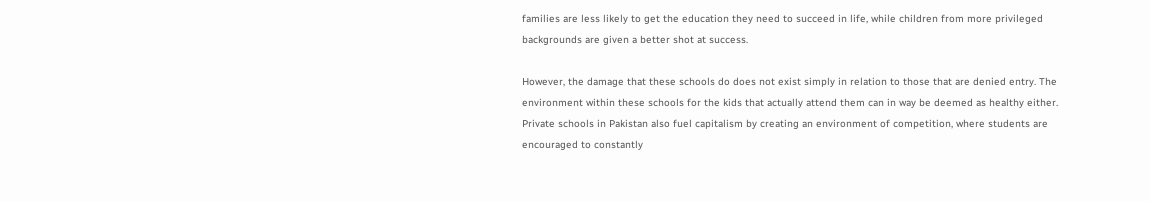families are less likely to get the education they need to succeed in life, while children from more privileged backgrounds are given a better shot at success.

However, the damage that these schools do does not exist simply in relation to those that are denied entry. The environment within these schools for the kids that actually attend them can in way be deemed as healthy either. Private schools in Pakistan also fuel capitalism by creating an environment of competition, where students are encouraged to constantly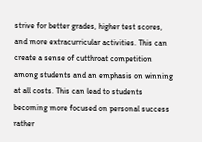strive for better grades, higher test scores, and more extracurricular activities. This can create a sense of cutthroat competition among students and an emphasis on winning at all costs. This can lead to students becoming more focused on personal success rather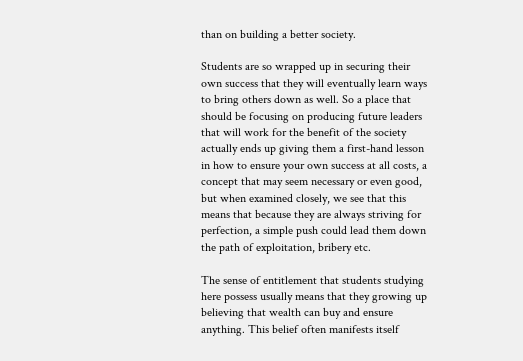than on building a better society.

Students are so wrapped up in securing their own success that they will eventually learn ways to bring others down as well. So a place that should be focusing on producing future leaders that will work for the benefit of the society actually ends up giving them a first-hand lesson in how to ensure your own success at all costs, a concept that may seem necessary or even good, but when examined closely, we see that this means that because they are always striving for perfection, a simple push could lead them down the path of exploitation, bribery etc.

The sense of entitlement that students studying here possess usually means that they growing up believing that wealth can buy and ensure anything. This belief often manifests itself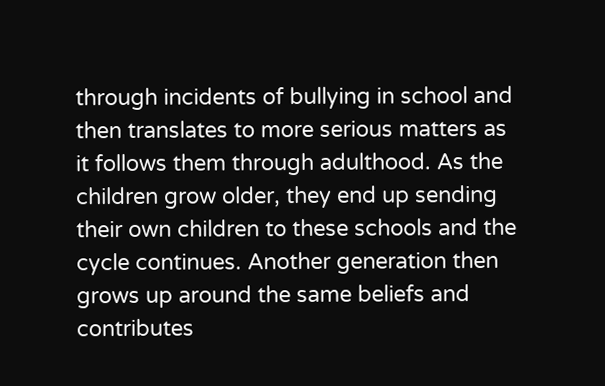through incidents of bullying in school and then translates to more serious matters as it follows them through adulthood. As the children grow older, they end up sending their own children to these schools and the cycle continues. Another generation then grows up around the same beliefs and contributes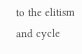to the elitism and cycle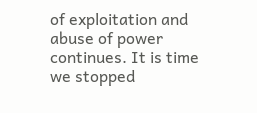of exploitation and abuse of power continues. It is time we stopped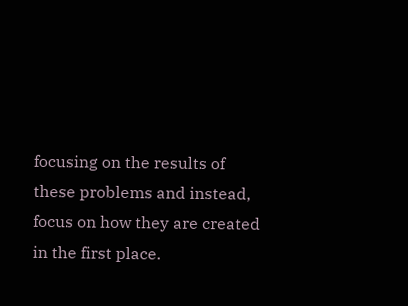focusing on the results of these problems and instead, focus on how they are created in the first place.